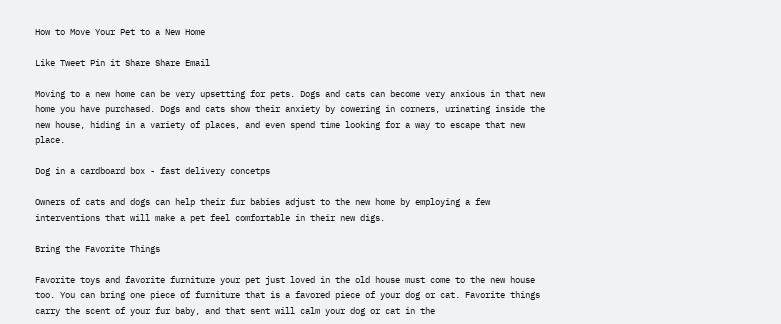How to Move Your Pet to a New Home

Like Tweet Pin it Share Share Email

Moving to a new home can be very upsetting for pets. Dogs and cats can become very anxious in that new home you have purchased. Dogs and cats show their anxiety by cowering in corners, urinating inside the new house, hiding in a variety of places, and even spend time looking for a way to escape that new place.

Dog in a cardboard box - fast delivery concetps

Owners of cats and dogs can help their fur babies adjust to the new home by employing a few interventions that will make a pet feel comfortable in their new digs.

Bring the Favorite Things

Favorite toys and favorite furniture your pet just loved in the old house must come to the new house too. You can bring one piece of furniture that is a favored piece of your dog or cat. Favorite things carry the scent of your fur baby, and that sent will calm your dog or cat in the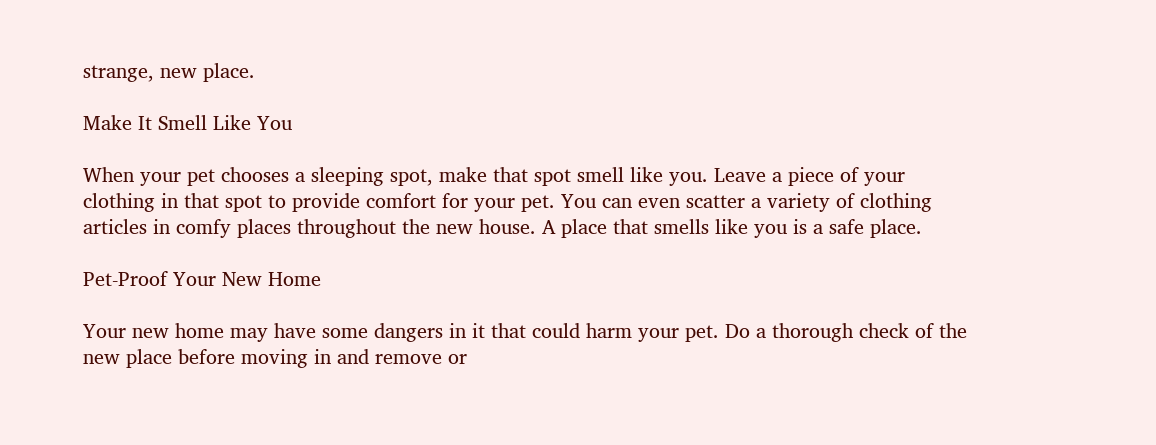strange, new place.

Make It Smell Like You

When your pet chooses a sleeping spot, make that spot smell like you. Leave a piece of your clothing in that spot to provide comfort for your pet. You can even scatter a variety of clothing articles in comfy places throughout the new house. A place that smells like you is a safe place.

Pet-Proof Your New Home

Your new home may have some dangers in it that could harm your pet. Do a thorough check of the new place before moving in and remove or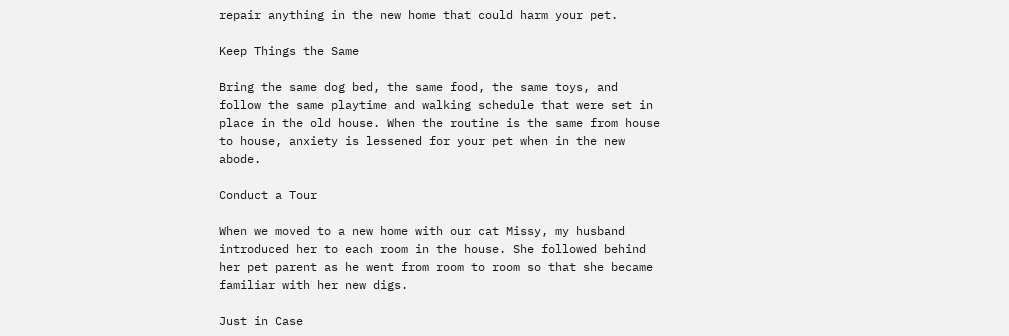repair anything in the new home that could harm your pet.

Keep Things the Same

Bring the same dog bed, the same food, the same toys, and follow the same playtime and walking schedule that were set in place in the old house. When the routine is the same from house to house, anxiety is lessened for your pet when in the new abode.

Conduct a Tour

When we moved to a new home with our cat Missy, my husband introduced her to each room in the house. She followed behind her pet parent as he went from room to room so that she became familiar with her new digs.

Just in Case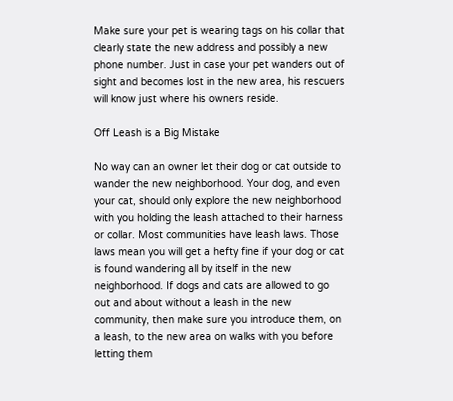Make sure your pet is wearing tags on his collar that clearly state the new address and possibly a new phone number. Just in case your pet wanders out of sight and becomes lost in the new area, his rescuers will know just where his owners reside.

Off Leash is a Big Mistake

No way can an owner let their dog or cat outside to wander the new neighborhood. Your dog, and even your cat, should only explore the new neighborhood with you holding the leash attached to their harness or collar. Most communities have leash laws. Those laws mean you will get a hefty fine if your dog or cat is found wandering all by itself in the new neighborhood. If dogs and cats are allowed to go out and about without a leash in the new community, then make sure you introduce them, on a leash, to the new area on walks with you before letting them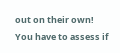out on their own! You have to assess if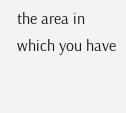the area in which you have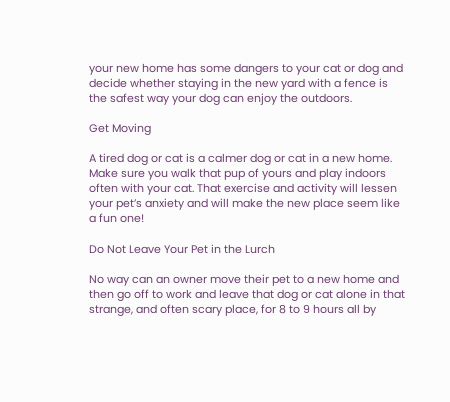your new home has some dangers to your cat or dog and decide whether staying in the new yard with a fence is the safest way your dog can enjoy the outdoors.

Get Moving

A tired dog or cat is a calmer dog or cat in a new home. Make sure you walk that pup of yours and play indoors often with your cat. That exercise and activity will lessen your pet’s anxiety and will make the new place seem like a fun one!

Do Not Leave Your Pet in the Lurch

No way can an owner move their pet to a new home and then go off to work and leave that dog or cat alone in that strange, and often scary place, for 8 to 9 hours all by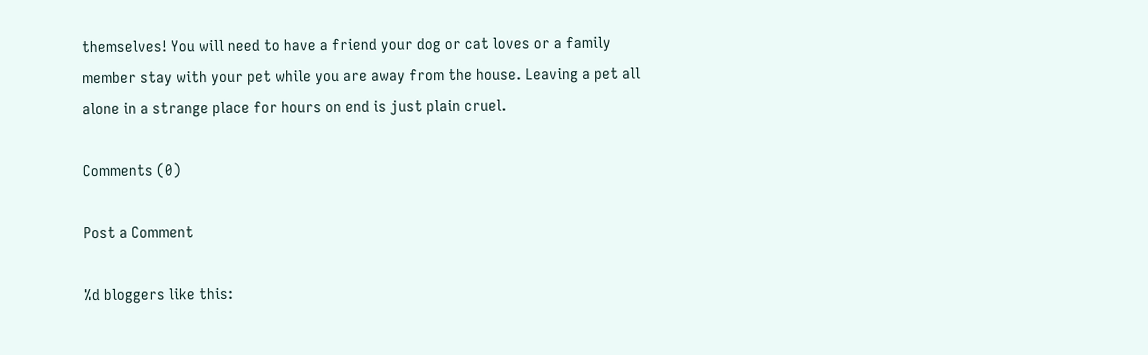themselves! You will need to have a friend your dog or cat loves or a family member stay with your pet while you are away from the house. Leaving a pet all alone in a strange place for hours on end is just plain cruel.

Comments (0)

Post a Comment

%d bloggers like this: